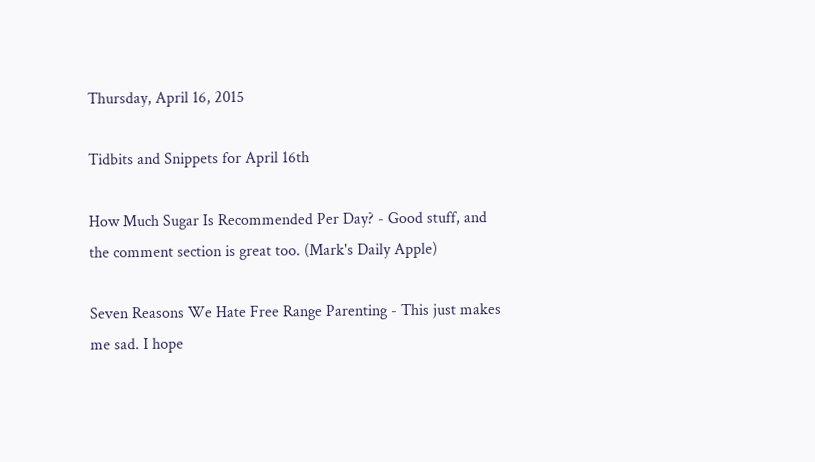Thursday, April 16, 2015

Tidbits and Snippets for April 16th

How Much Sugar Is Recommended Per Day? - Good stuff, and the comment section is great too. (Mark's Daily Apple)

Seven Reasons We Hate Free Range Parenting - This just makes me sad. I hope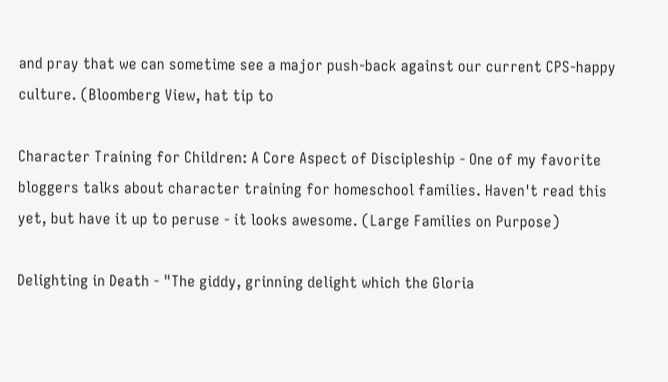and pray that we can sometime see a major push-back against our current CPS-happy culture. (Bloomberg View, hat tip to

Character Training for Children: A Core Aspect of Discipleship - One of my favorite bloggers talks about character training for homeschool families. Haven't read this yet, but have it up to peruse - it looks awesome. (Large Families on Purpose)

Delighting in Death - "The giddy, grinning delight which the Gloria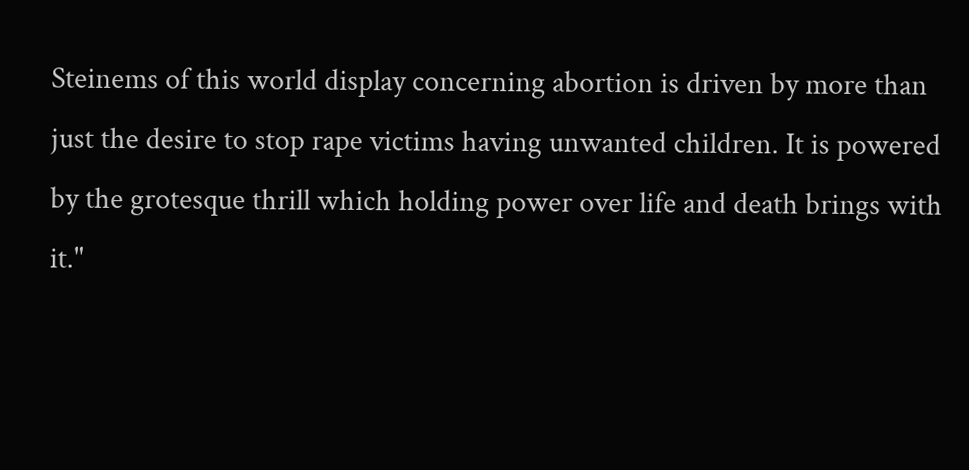Steinems of this world display concerning abortion is driven by more than just the desire to stop rape victims having unwanted children. It is powered by the grotesque thrill which holding power over life and death brings with it."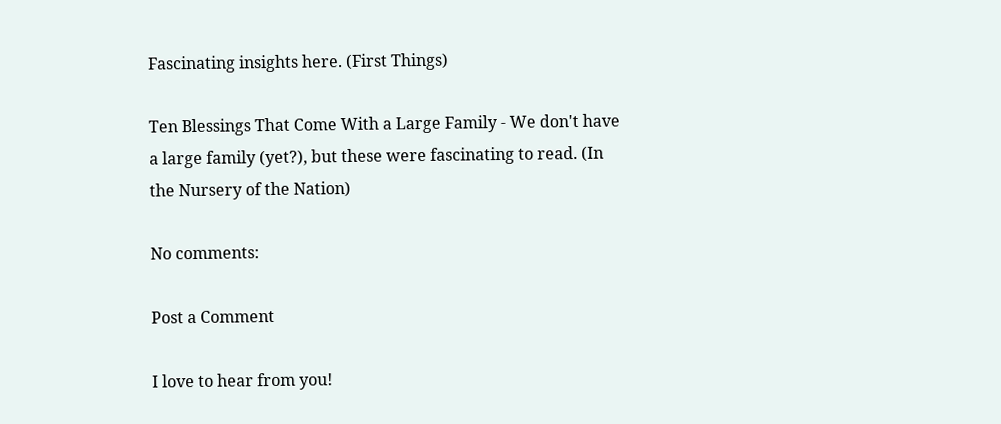Fascinating insights here. (First Things)

Ten Blessings That Come With a Large Family - We don't have a large family (yet?), but these were fascinating to read. (In the Nursery of the Nation)

No comments:

Post a Comment

I love to hear from you!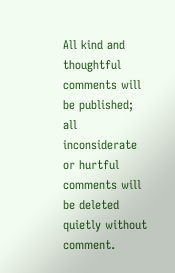All kind and thoughtful comments will be published; all inconsiderate or hurtful comments will be deleted quietly without comment.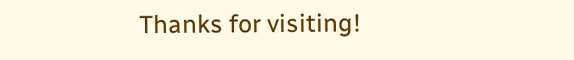Thanks for visiting!